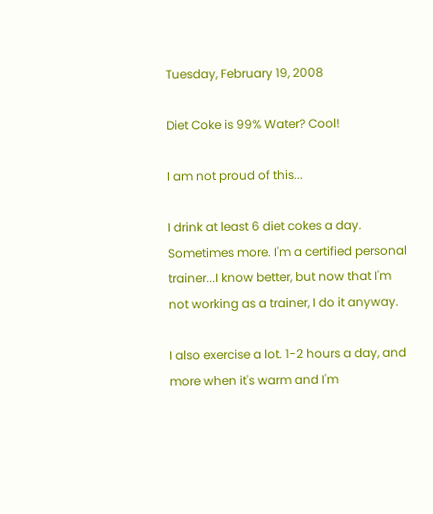Tuesday, February 19, 2008

Diet Coke is 99% Water? Cool!

I am not proud of this...

I drink at least 6 diet cokes a day. Sometimes more. I'm a certified personal trainer...I know better, but now that I'm not working as a trainer, I do it anyway.

I also exercise a lot. 1-2 hours a day, and more when it's warm and I'm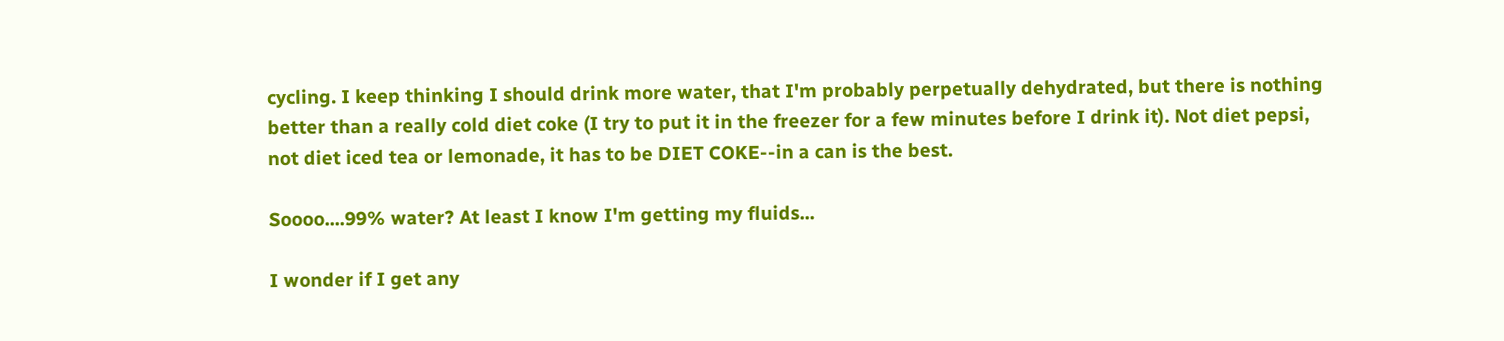cycling. I keep thinking I should drink more water, that I'm probably perpetually dehydrated, but there is nothing better than a really cold diet coke (I try to put it in the freezer for a few minutes before I drink it). Not diet pepsi, not diet iced tea or lemonade, it has to be DIET COKE--in a can is the best.

Soooo....99% water? At least I know I'm getting my fluids...

I wonder if I get any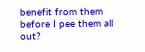benefit from them before I pee them all out?